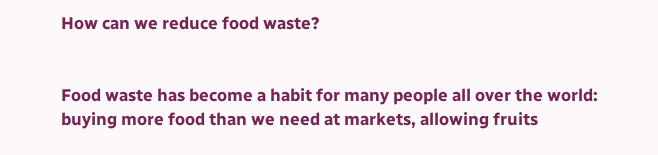How can we reduce food waste?


Food waste has become a habit for many people all over the world: buying more food than we need at markets, allowing fruits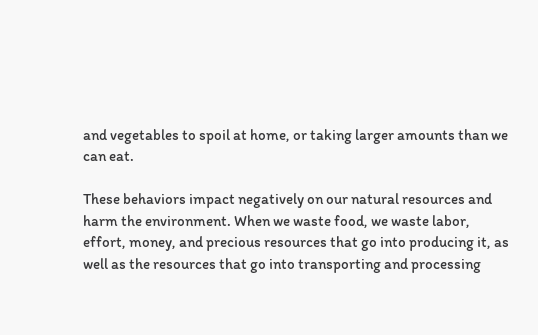and vegetables to spoil at home, or taking larger amounts than we can eat.

These behaviors impact negatively on our natural resources and harm the environment. When we waste food, we waste labor, effort, money, and precious resources that go into producing it, as well as the resources that go into transporting and processing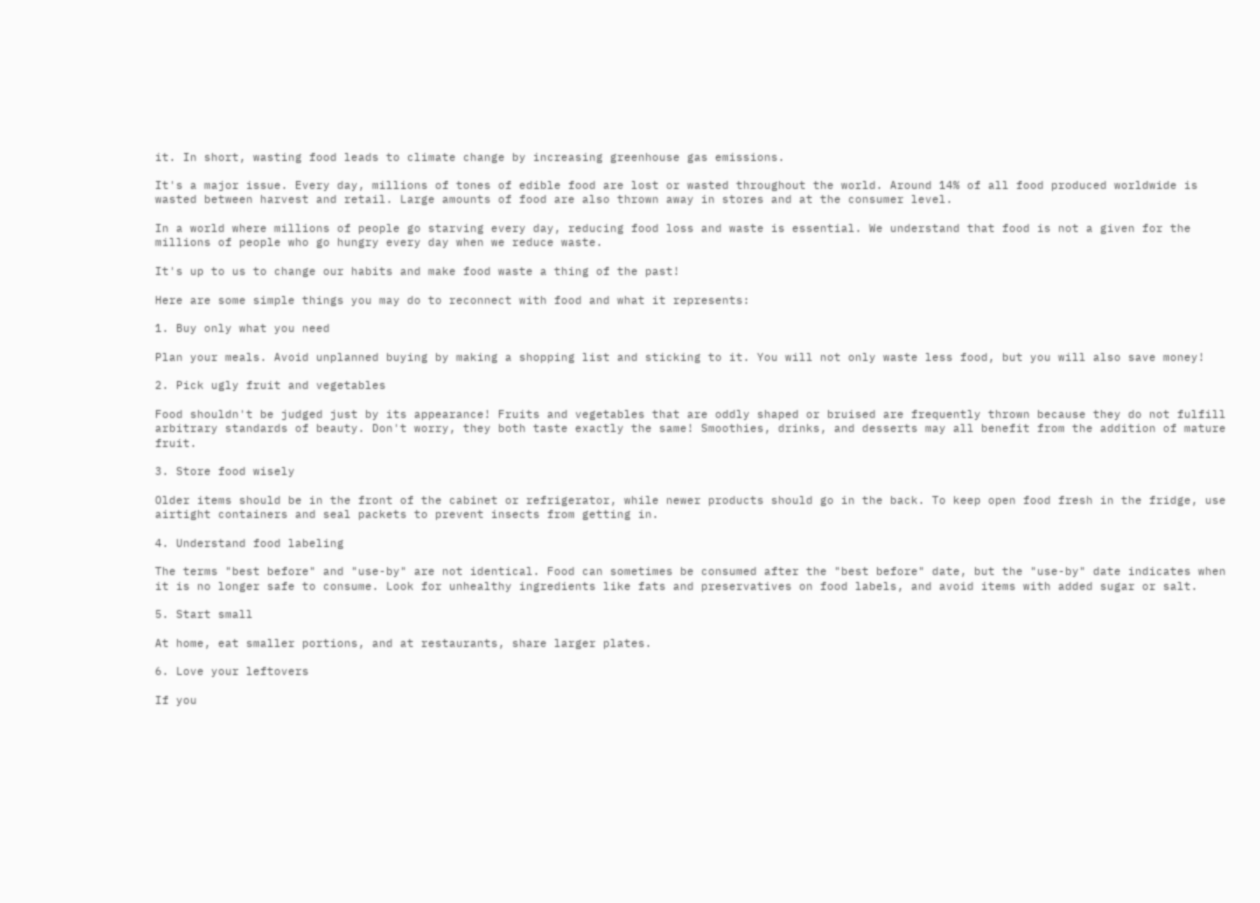it. In short, wasting food leads to climate change by increasing greenhouse gas emissions.

It's a major issue. Every day, millions of tones of edible food are lost or wasted throughout the world. Around 14% of all food produced worldwide is wasted between harvest and retail. Large amounts of food are also thrown away in stores and at the consumer level.

In a world where millions of people go starving every day, reducing food loss and waste is essential. We understand that food is not a given for the millions of people who go hungry every day when we reduce waste.

It's up to us to change our habits and make food waste a thing of the past!

Here are some simple things you may do to reconnect with food and what it represents:

1. Buy only what you need

Plan your meals. Avoid unplanned buying by making a shopping list and sticking to it. You will not only waste less food, but you will also save money!

2. Pick ugly fruit and vegetables

Food shouldn't be judged just by its appearance! Fruits and vegetables that are oddly shaped or bruised are frequently thrown because they do not fulfill arbitrary standards of beauty. Don't worry, they both taste exactly the same! Smoothies, drinks, and desserts may all benefit from the addition of mature fruit.

3. Store food wisely

Older items should be in the front of the cabinet or refrigerator, while newer products should go in the back. To keep open food fresh in the fridge, use airtight containers and seal packets to prevent insects from getting in.

4. Understand food labeling

The terms "best before" and "use-by" are not identical. Food can sometimes be consumed after the "best before" date, but the "use-by" date indicates when it is no longer safe to consume. Look for unhealthy ingredients like fats and preservatives on food labels, and avoid items with added sugar or salt.

5. Start small

At home, eat smaller portions, and at restaurants, share larger plates.

6. Love your leftovers

If you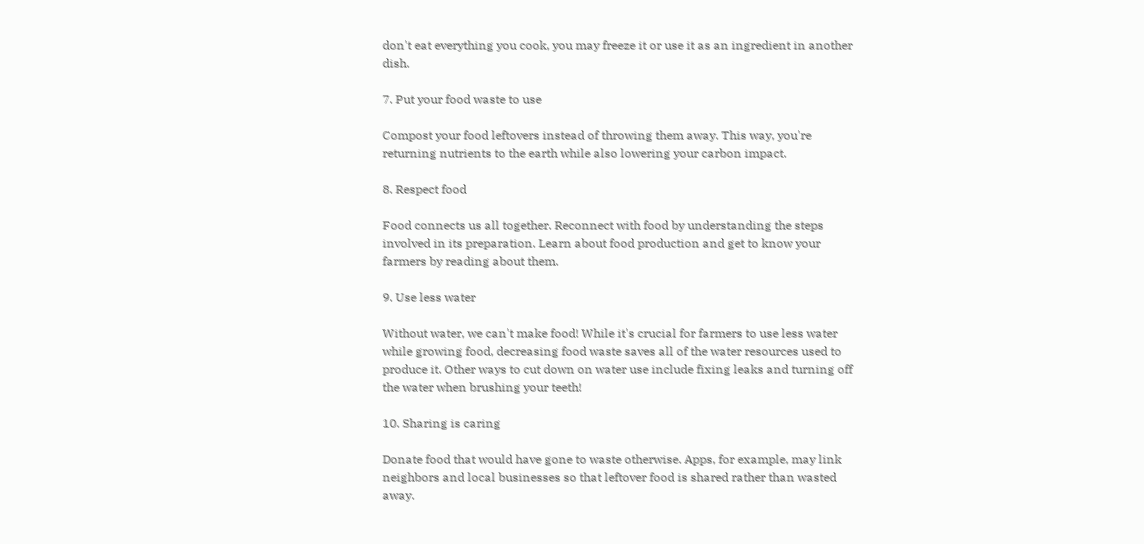don't eat everything you cook, you may freeze it or use it as an ingredient in another dish.

7. Put your food waste to use

Compost your food leftovers instead of throwing them away. This way, you're returning nutrients to the earth while also lowering your carbon impact.

8. Respect food

Food connects us all together. Reconnect with food by understanding the steps involved in its preparation. Learn about food production and get to know your farmers by reading about them.

9. Use less water

Without water, we can't make food! While it's crucial for farmers to use less water while growing food, decreasing food waste saves all of the water resources used to produce it. Other ways to cut down on water use include fixing leaks and turning off the water when brushing your teeth!

10. Sharing is caring

Donate food that would have gone to waste otherwise. Apps, for example, may link neighbors and local businesses so that leftover food is shared rather than wasted away.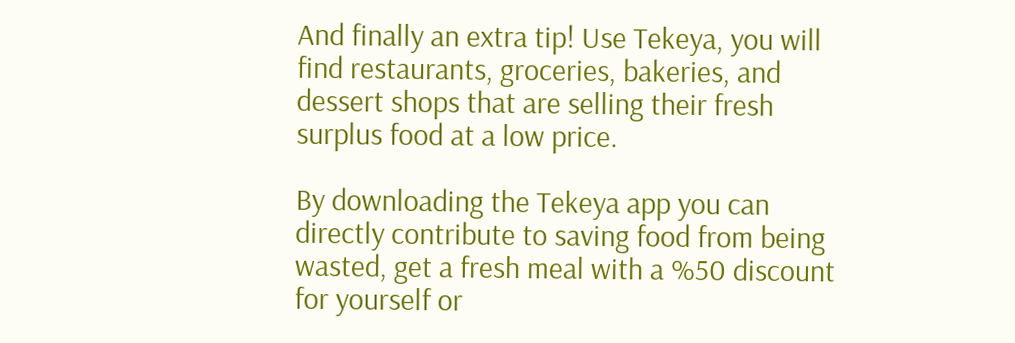And finally an extra tip! Use Tekeya, you will find restaurants, groceries, bakeries, and dessert shops that are selling their fresh surplus food at a low price.

By downloading the Tekeya app you can directly contribute to saving food from being wasted, get a fresh meal with a %50 discount for yourself or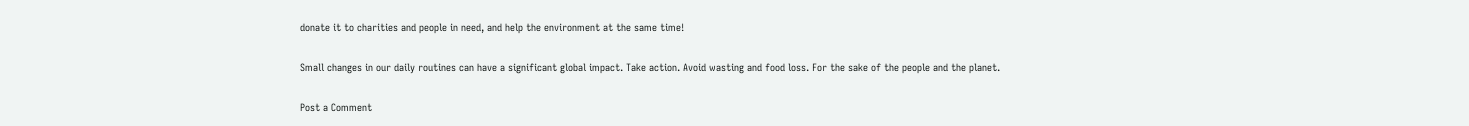donate it to charities and people in need, and help the environment at the same time!

Small changes in our daily routines can have a significant global impact. Take action. Avoid wasting and food loss. For the sake of the people and the planet.

Post a Comment